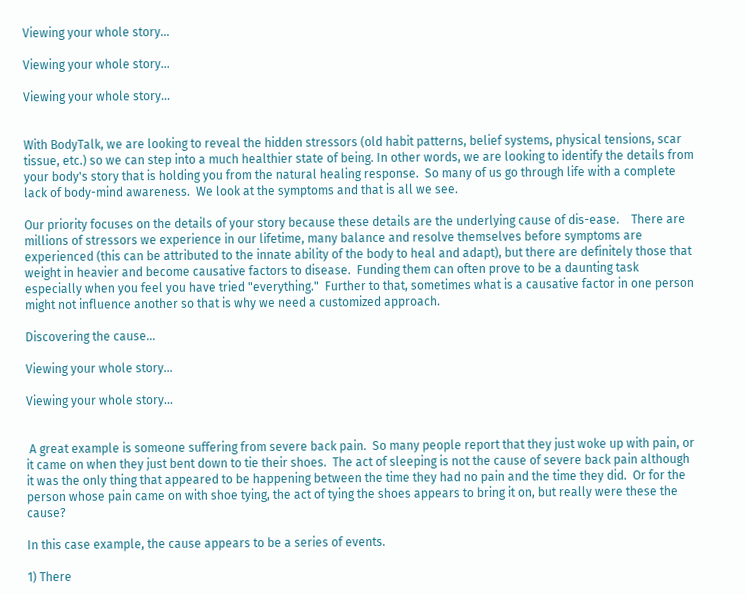Viewing your whole story...

Viewing your whole story...

Viewing your whole story...


With BodyTalk, we are looking to reveal the hidden stressors (old habit patterns, belief systems, physical tensions, scar tissue, etc.) so we can step into a much healthier state of being. In other words, we are looking to identify the details from your body's story that is holding you from the natural healing response.  So many of us go through life with a complete lack of body-mind awareness.  We look at the symptoms and that is all we see.

Our priority focuses on the details of your story because these details are the underlying cause of dis-ease.    There are millions of stressors we experience in our lifetime, many balance and resolve themselves before symptoms are experienced (this can be attributed to the innate ability of the body to heal and adapt), but there are definitely those that weight in heavier and become causative factors to disease.  Funding them can often prove to be a daunting task especially when you feel you have tried "everything."  Further to that, sometimes what is a causative factor in one person might not influence another so that is why we need a customized approach.

Discovering the cause...

Viewing your whole story...

Viewing your whole story...


 A great example is someone suffering from severe back pain.  So many people report that they just woke up with pain, or it came on when they just bent down to tie their shoes.  The act of sleeping is not the cause of severe back pain although it was the only thing that appeared to be happening between the time they had no pain and the time they did.  Or for the person whose pain came on with shoe tying, the act of tying the shoes appears to bring it on, but really were these the cause?

In this case example, the cause appears to be a series of events.

1) There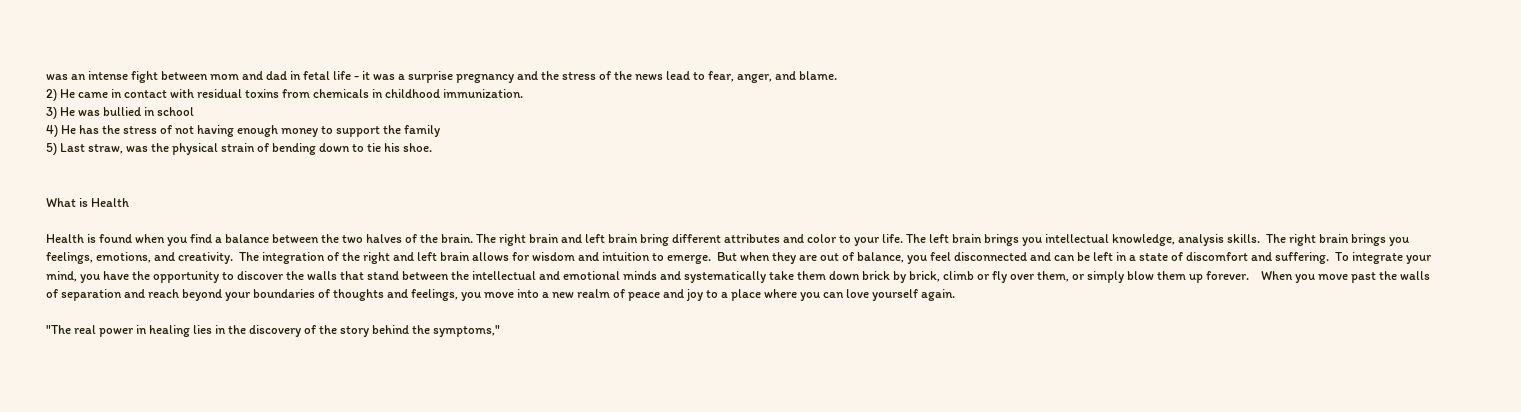was an intense fight between mom and dad in fetal life - it was a surprise pregnancy and the stress of the news lead to fear, anger, and blame.
2) He came in contact with residual toxins from chemicals in childhood immunization.
3) He was bullied in school
4) He has the stress of not having enough money to support the family
5) Last straw, was the physical strain of bending down to tie his shoe.


What is Health

Health is found when you find a balance between the two halves of the brain. The right brain and left brain bring different attributes and color to your life. The left brain brings you intellectual knowledge, analysis skills.  The right brain brings you feelings, emotions, and creativity.  The integration of the right and left brain allows for wisdom and intuition to emerge.  But when they are out of balance, you feel disconnected and can be left in a state of discomfort and suffering.  To integrate your mind, you have the opportunity to discover the walls that stand between the intellectual and emotional minds and systematically take them down brick by brick, climb or fly over them, or simply blow them up forever.    When you move past the walls of separation and reach beyond your boundaries of thoughts and feelings, you move into a new realm of peace and joy to a place where you can love yourself again.

"The real power in healing lies in the discovery of the story behind the symptoms,"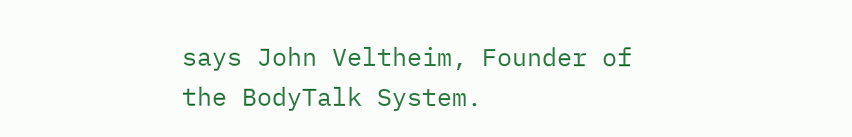says John Veltheim, Founder of the BodyTalk System.